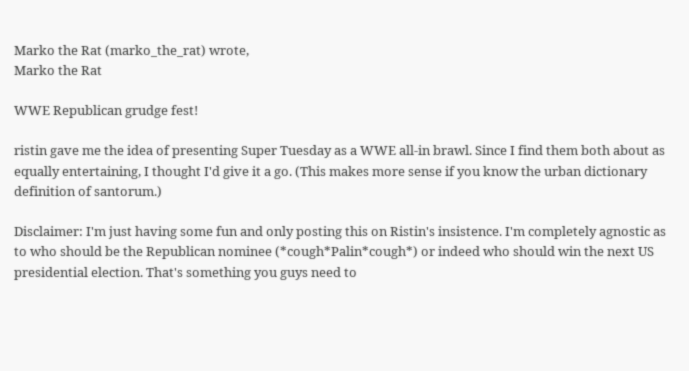Marko the Rat (marko_the_rat) wrote,
Marko the Rat

WWE Republican grudge fest!

ristin gave me the idea of presenting Super Tuesday as a WWE all-in brawl. Since I find them both about as equally entertaining, I thought I'd give it a go. (This makes more sense if you know the urban dictionary definition of santorum.)

Disclaimer: I'm just having some fun and only posting this on Ristin's insistence. I'm completely agnostic as to who should be the Republican nominee (*cough*Palin*cough*) or indeed who should win the next US presidential election. That's something you guys need to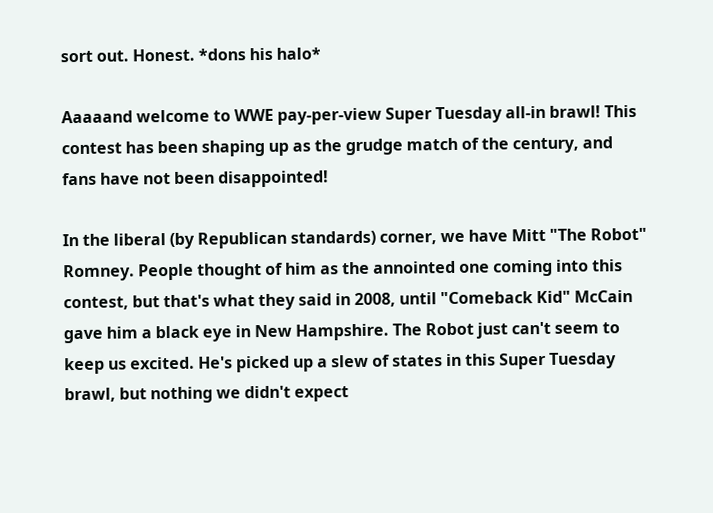sort out. Honest. *dons his halo*

Aaaaand welcome to WWE pay-per-view Super Tuesday all-in brawl! This contest has been shaping up as the grudge match of the century, and fans have not been disappointed!

In the liberal (by Republican standards) corner, we have Mitt "The Robot" Romney. People thought of him as the annointed one coming into this contest, but that's what they said in 2008, until "Comeback Kid" McCain gave him a black eye in New Hampshire. The Robot just can't seem to keep us excited. He's picked up a slew of states in this Super Tuesday brawl, but nothing we didn't expect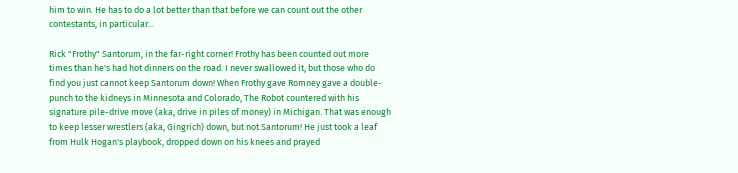him to win. He has to do a lot better than that before we can count out the other contestants, in particular...

Rick "Frothy" Santorum, in the far-right corner! Frothy has been counted out more times than he's had hot dinners on the road. I never swallowed it, but those who do find you just cannot keep Santorum down! When Frothy gave Romney gave a double-punch to the kidneys in Minnesota and Colorado, The Robot countered with his signature pile-drive move (aka, drive in piles of money) in Michigan. That was enough to keep lesser wrestlers (aka, Gingrich) down, but not Santorum! He just took a leaf from Hulk Hogan's playbook, dropped down on his knees and prayed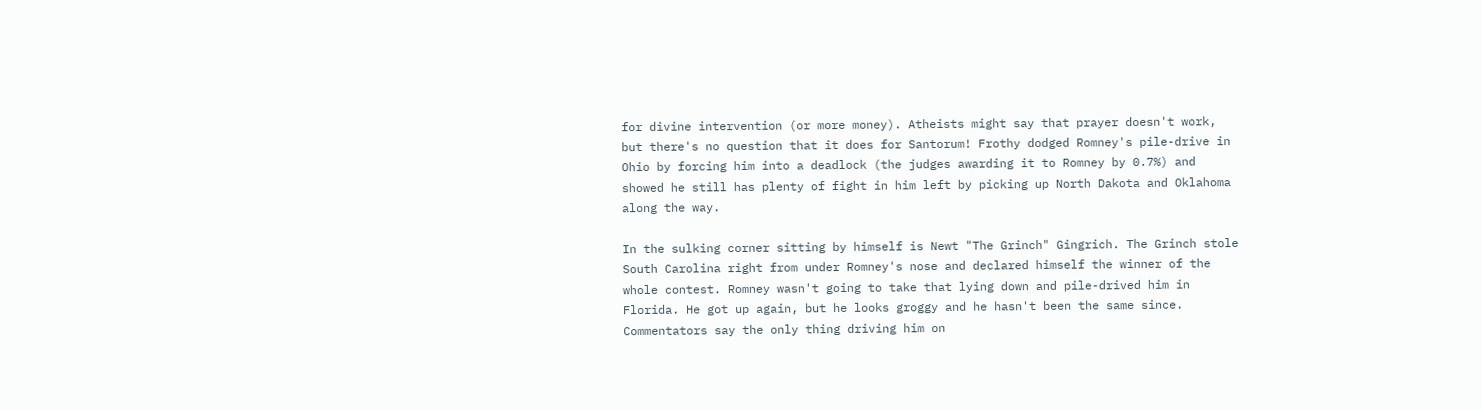for divine intervention (or more money). Atheists might say that prayer doesn't work, but there's no question that it does for Santorum! Frothy dodged Romney's pile-drive in Ohio by forcing him into a deadlock (the judges awarding it to Romney by 0.7%) and showed he still has plenty of fight in him left by picking up North Dakota and Oklahoma along the way.

In the sulking corner sitting by himself is Newt "The Grinch" Gingrich. The Grinch stole South Carolina right from under Romney's nose and declared himself the winner of the whole contest. Romney wasn't going to take that lying down and pile-drived him in Florida. He got up again, but he looks groggy and he hasn't been the same since. Commentators say the only thing driving him on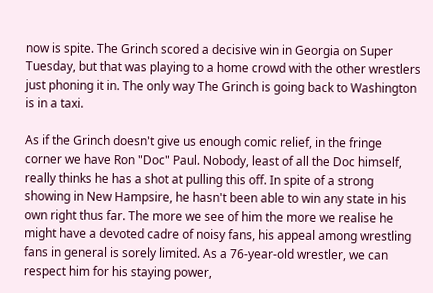now is spite. The Grinch scored a decisive win in Georgia on Super Tuesday, but that was playing to a home crowd with the other wrestlers just phoning it in. The only way The Grinch is going back to Washington is in a taxi.

As if the Grinch doesn't give us enough comic relief, in the fringe corner we have Ron "Doc" Paul. Nobody, least of all the Doc himself, really thinks he has a shot at pulling this off. In spite of a strong showing in New Hampsire, he hasn't been able to win any state in his own right thus far. The more we see of him the more we realise he might have a devoted cadre of noisy fans, his appeal among wrestling fans in general is sorely limited. As a 76-year-old wrestler, we can respect him for his staying power,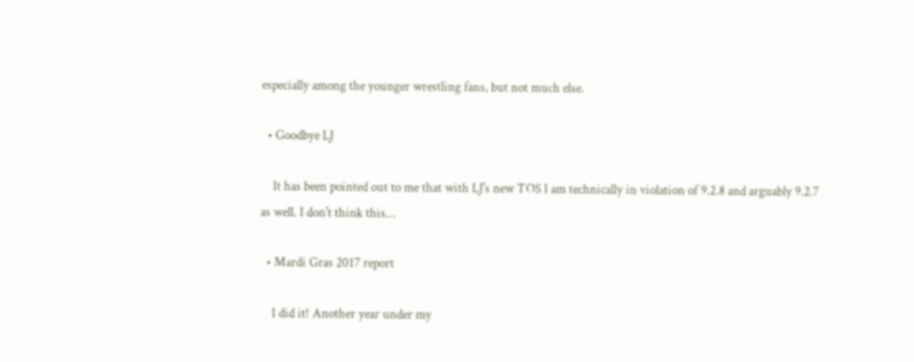especially among the younger wrestling fans, but not much else.

  • Goodbye LJ

    It has been pointed out to me that with LJ's new TOS I am technically in violation of 9.2.8 and arguably 9.2.7 as well. I don't think this…

  • Mardi Gras 2017 report

    I did it! Another year under my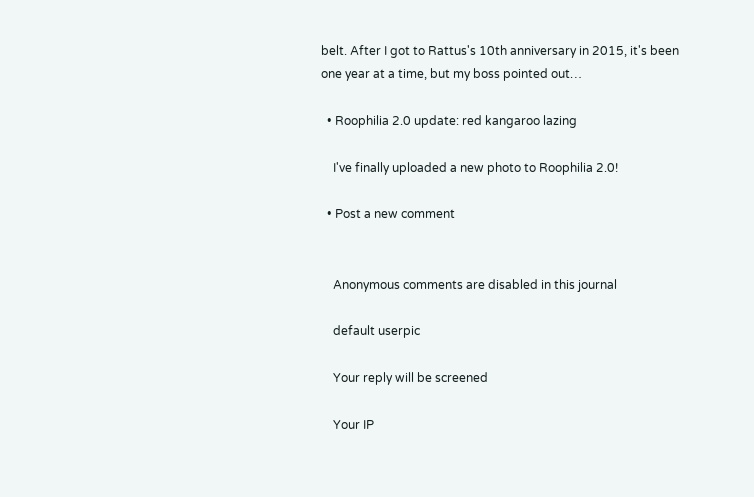belt. After I got to Rattus's 10th anniversary in 2015, it's been one year at a time, but my boss pointed out…

  • Roophilia 2.0 update: red kangaroo lazing

    I've finally uploaded a new photo to Roophilia 2.0!

  • Post a new comment


    Anonymous comments are disabled in this journal

    default userpic

    Your reply will be screened

    Your IP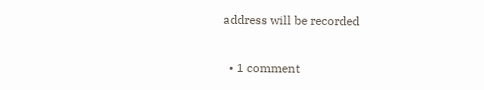address will be recorded

  • 1 comment